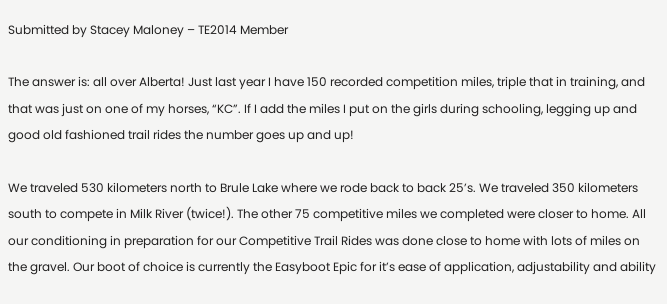Submitted by Stacey Maloney – TE2014 Member

The answer is: all over Alberta! Just last year I have 150 recorded competition miles, triple that in training, and that was just on one of my horses, “KC”. If I add the miles I put on the girls during schooling, legging up and good old fashioned trail rides the number goes up and up!

We traveled 530 kilometers north to Brule Lake where we rode back to back 25’s. We traveled 350 kilometers south to compete in Milk River (twice!). The other 75 competitive miles we completed were closer to home. All our conditioning in preparation for our Competitive Trail Rides was done close to home with lots of miles on the gravel. Our boot of choice is currently the Easyboot Epic for it’s ease of application, adjustability and ability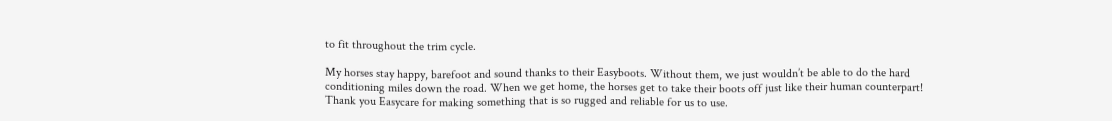to fit throughout the trim cycle.

My horses stay happy, barefoot and sound thanks to their Easyboots. Without them, we just wouldn’t be able to do the hard conditioning miles down the road. When we get home, the horses get to take their boots off just like their human counterpart! Thank you Easycare for making something that is so rugged and reliable for us to use.